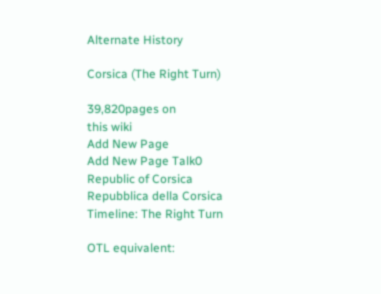Alternate History

Corsica (The Right Turn)

39,820pages on
this wiki
Add New Page
Add New Page Talk0
Republic of Corsica
Repubblica della Corsica
Timeline: The Right Turn

OTL equivalent: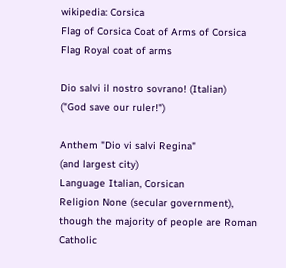wikipedia: Corsica
Flag of Corsica Coat of Arms of Corsica
Flag Royal coat of arms

Dio salvi il nostro sovrano! (Italian)
("God save our ruler!")

Anthem "Dio vi salvi Regina"
(and largest city)
Language Italian, Corsican
Religion None (secular government), though the majority of people are Roman Catholic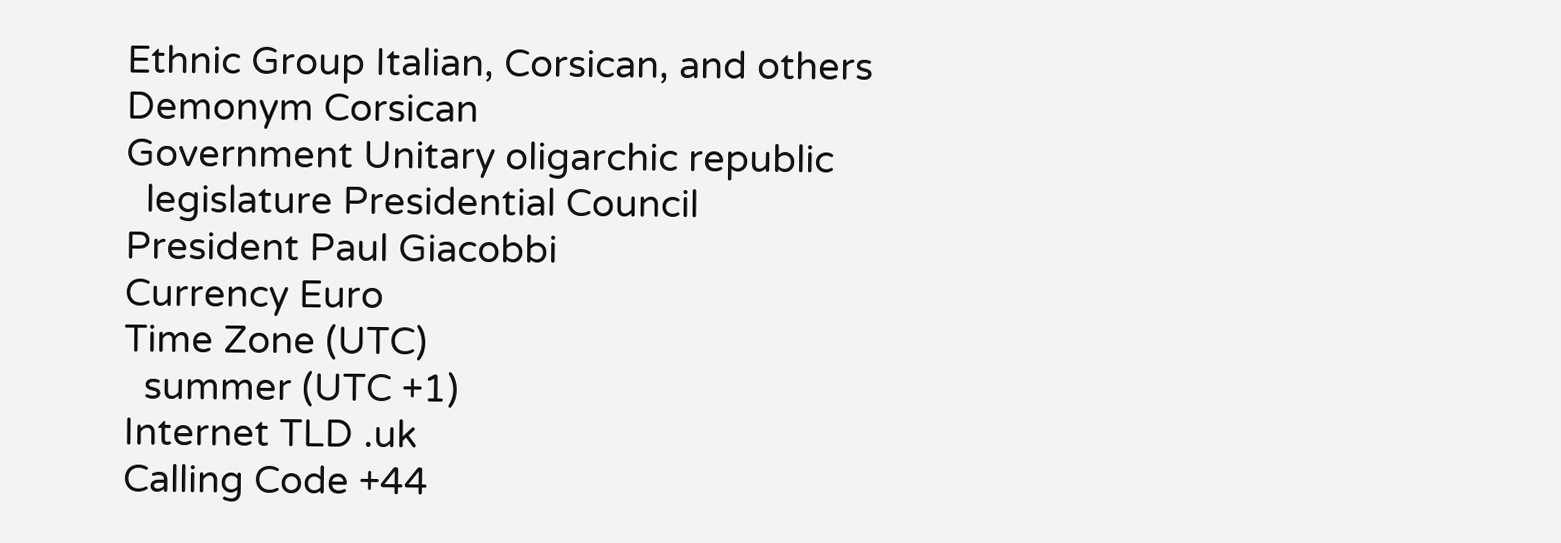Ethnic Group Italian, Corsican, and others
Demonym Corsican
Government Unitary oligarchic republic
  legislature Presidential Council
President Paul Giacobbi
Currency Euro
Time Zone (UTC)
  summer (UTC +1)
Internet TLD .uk
Calling Code +44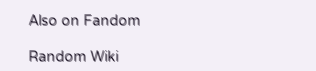Also on Fandom

Random Wiki